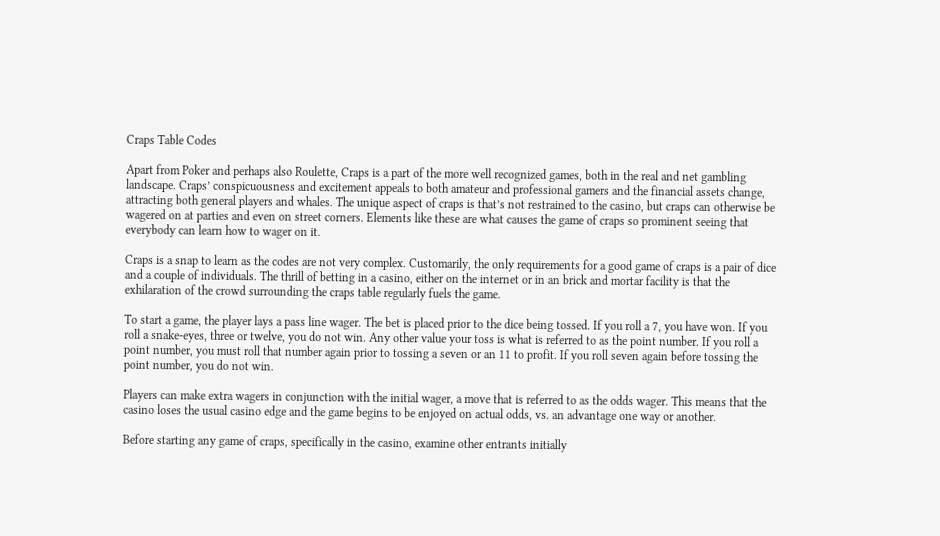Craps Table Codes

Apart from Poker and perhaps also Roulette, Craps is a part of the more well recognized games, both in the real and net gambling landscape. Craps’ conspicuousness and excitement appeals to both amateur and professional gamers and the financial assets change, attracting both general players and whales. The unique aspect of craps is that’s not restrained to the casino, but craps can otherwise be wagered on at parties and even on street corners. Elements like these are what causes the game of craps so prominent seeing that everybody can learn how to wager on it.

Craps is a snap to learn as the codes are not very complex. Customarily, the only requirements for a good game of craps is a pair of dice and a couple of individuals. The thrill of betting in a casino, either on the internet or in an brick and mortar facility is that the exhilaration of the crowd surrounding the craps table regularly fuels the game.

To start a game, the player lays a pass line wager. The bet is placed prior to the dice being tossed. If you roll a 7, you have won. If you roll a snake-eyes, three or twelve, you do not win. Any other value your toss is what is referred to as the point number. If you roll a point number, you must roll that number again prior to tossing a seven or an 11 to profit. If you roll seven again before tossing the point number, you do not win.

Players can make extra wagers in conjunction with the initial wager, a move that is referred to as the odds wager. This means that the casino loses the usual casino edge and the game begins to be enjoyed on actual odds, vs. an advantage one way or another.

Before starting any game of craps, specifically in the casino, examine other entrants initially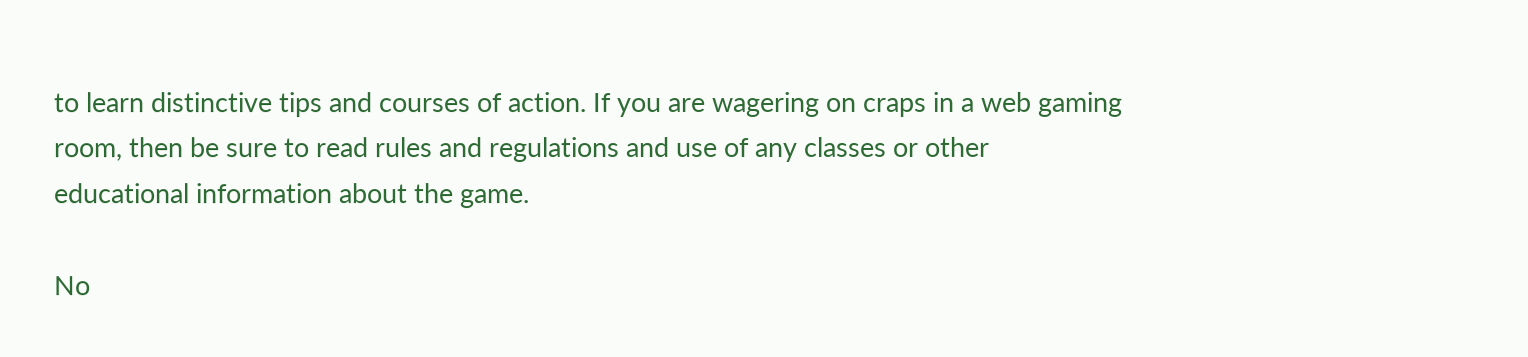to learn distinctive tips and courses of action. If you are wagering on craps in a web gaming room, then be sure to read rules and regulations and use of any classes or other educational information about the game.

No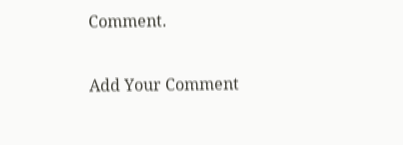Comment.

Add Your Comment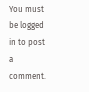You must be logged in to post a comment.